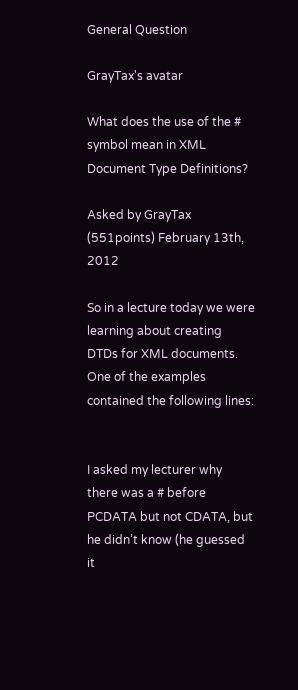General Question

GrayTax's avatar

What does the use of the # symbol mean in XML Document Type Definitions?

Asked by GrayTax (551points) February 13th, 2012

So in a lecture today we were learning about creating DTDs for XML documents. One of the examples contained the following lines:


I asked my lecturer why there was a # before PCDATA but not CDATA, but he didn’t know (he guessed it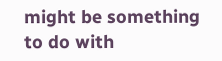might be something to do with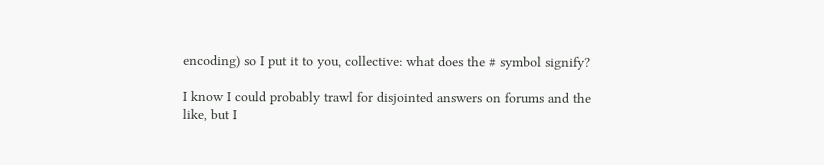encoding) so I put it to you, collective: what does the # symbol signify?

I know I could probably trawl for disjointed answers on forums and the like, but I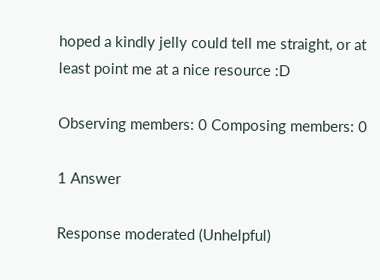hoped a kindly jelly could tell me straight, or at least point me at a nice resource :D

Observing members: 0 Composing members: 0

1 Answer

Response moderated (Unhelpful)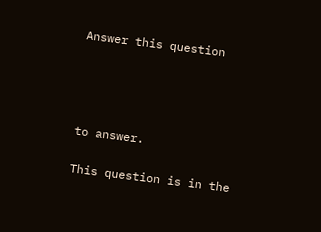Answer this question




to answer.

This question is in the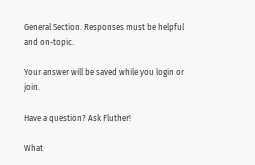General Section. Responses must be helpful and on-topic.

Your answer will be saved while you login or join.

Have a question? Ask Fluther!

What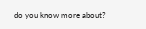do you know more about?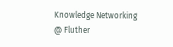Knowledge Networking @ Fluther